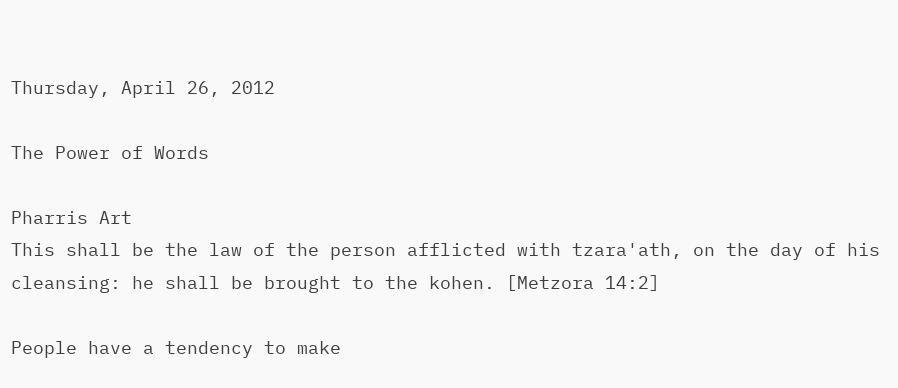Thursday, April 26, 2012

The Power of Words

Pharris Art
This shall be the law of the person afflicted with tzara'ath, on the day of his cleansing: he shall be brought to the kohen. [Metzora 14:2]

People have a tendency to make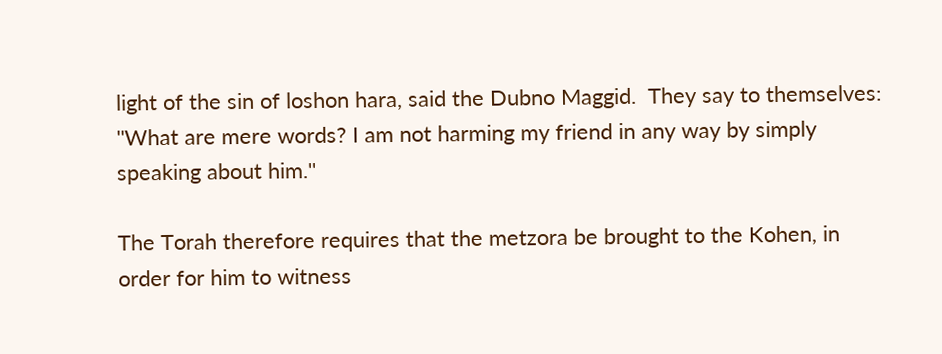light of the sin of loshon hara, said the Dubno Maggid.  They say to themselves:  ''What are mere words? I am not harming my friend in any way by simply speaking about him.''

The Torah therefore requires that the metzora be brought to the Kohen, in order for him to witness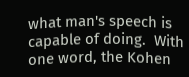what man's speech is capable of doing.  With one word, the Kohen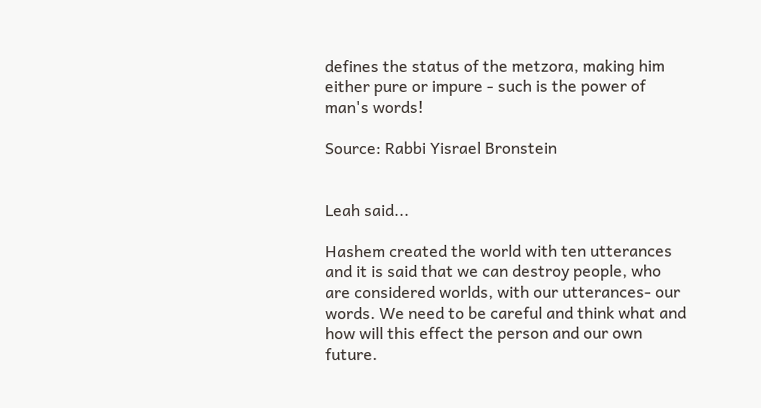defines the status of the metzora, making him either pure or impure - such is the power of man's words!

Source: Rabbi Yisrael Bronstein


Leah said...

Hashem created the world with ten utterances and it is said that we can destroy people, who are considered worlds, with our utterances- our words. We need to be careful and think what and how will this effect the person and our own future.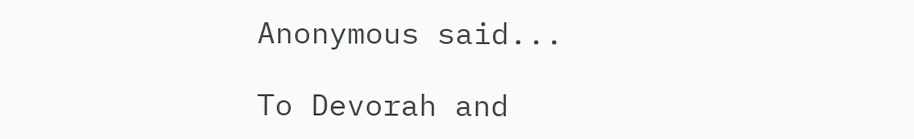Anonymous said...

To Devorah and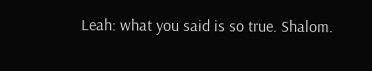Leah: what you said is so true. Shalom.